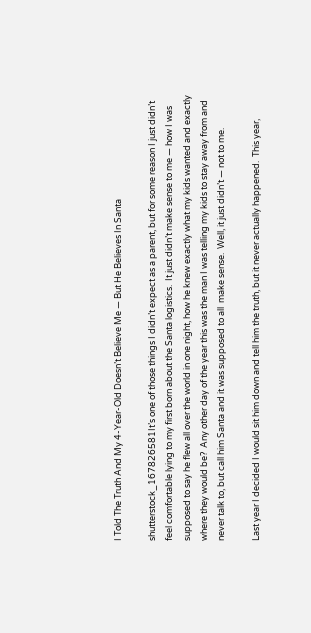I Told The Truth And My 4-Year-Old Doesn’t Believe Me — But He Believes In Santa

shutterstock_167826581It’s one of those things I didn’t expect as a parent, but for some reason I just didn’t feel comfortable lying to my first born about the Santa logistics.  It just didn’t make sense to me — how I was supposed to say he flew all over the world in one night, how he knew exactly what my kids wanted and exactly where they would be?  Any other day of the year this was the man I was telling my kids to stay away from and never talk to, but call him Santa and it was supposed to all  make sense.  Well, it just didn’t — not to me.

Last year I decided I would sit him down and tell him the truth, but it never actually happened.  This year,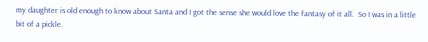my daughter is old enough to know about Santa and I got the sense she would love the fantasy of it all.  So I was in a little bit of a pickle.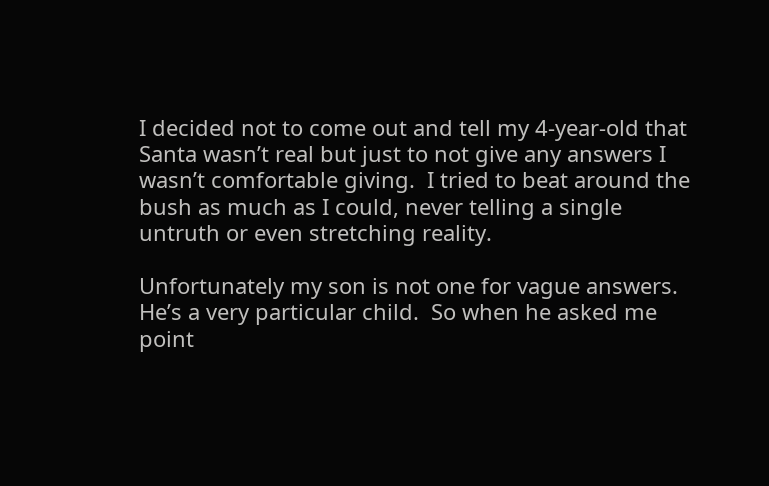I decided not to come out and tell my 4-year-old that Santa wasn’t real but just to not give any answers I wasn’t comfortable giving.  I tried to beat around the bush as much as I could, never telling a single untruth or even stretching reality.

Unfortunately my son is not one for vague answers.  He’s a very particular child.  So when he asked me point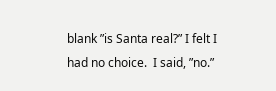blank ”is Santa real?” I felt I had no choice.  I said, ”no.”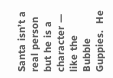Santa isn’t a real person but he is a character — like the Bubble Guppies.  He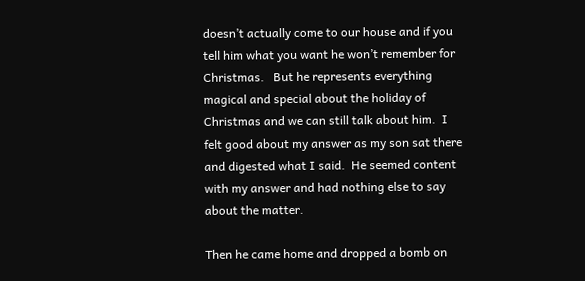doesn’t actually come to our house and if you tell him what you want he won’t remember for Christmas.   But he represents everything magical and special about the holiday of Christmas and we can still talk about him.  I felt good about my answer as my son sat there and digested what I said.  He seemed content with my answer and had nothing else to say about the matter.

Then he came home and dropped a bomb on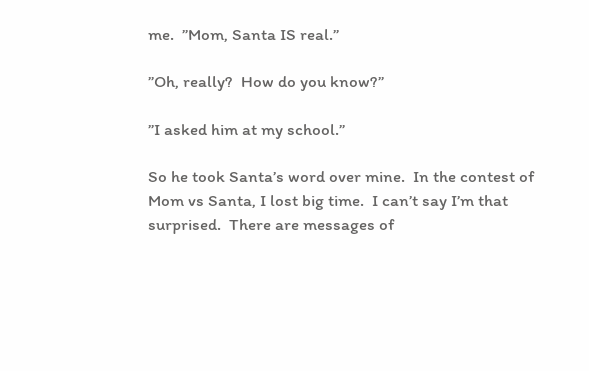me.  ”Mom, Santa IS real.”

”Oh, really?  How do you know?”

”I asked him at my school.”

So he took Santa’s word over mine.  In the contest of Mom vs Santa, I lost big time.  I can’t say I’m that surprised.  There are messages of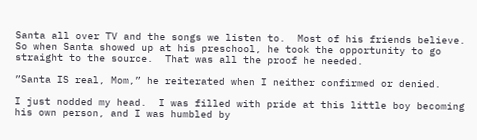Santa all over TV and the songs we listen to.  Most of his friends believe. So when Santa showed up at his preschool, he took the opportunity to go straight to the source.  That was all the proof he needed.

”Santa IS real, Mom,” he reiterated when I neither confirmed or denied.

I just nodded my head.  I was filled with pride at this little boy becoming his own person, and I was humbled by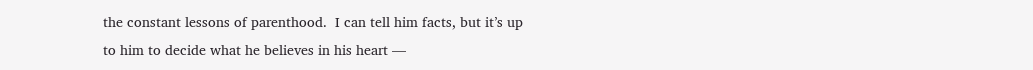the constant lessons of parenthood.  I can tell him facts, but it’s up to him to decide what he believes in his heart —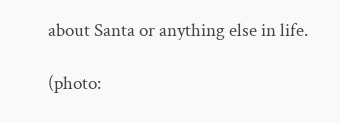about Santa or anything else in life.

(photo: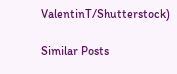ValentinT/Shutterstock)

Similar Posts